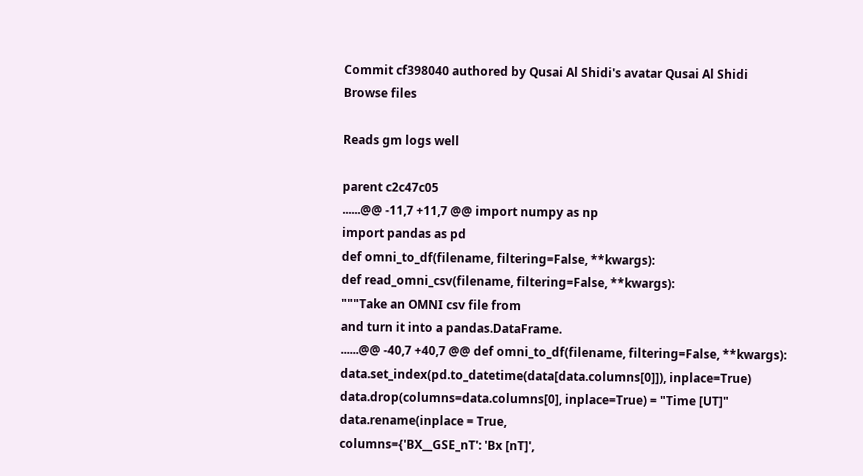Commit cf398040 authored by Qusai Al Shidi's avatar Qusai Al Shidi
Browse files

Reads gm logs well

parent c2c47c05
......@@ -11,7 +11,7 @@ import numpy as np
import pandas as pd
def omni_to_df(filename, filtering=False, **kwargs):
def read_omni_csv(filename, filtering=False, **kwargs):
"""Take an OMNI csv file from
and turn it into a pandas.DataFrame.
......@@ -40,7 +40,7 @@ def omni_to_df(filename, filtering=False, **kwargs):
data.set_index(pd.to_datetime(data[data.columns[0]]), inplace=True)
data.drop(columns=data.columns[0], inplace=True) = "Time [UT]"
data.rename(inplace = True,
columns={'BX__GSE_nT': 'Bx [nT]',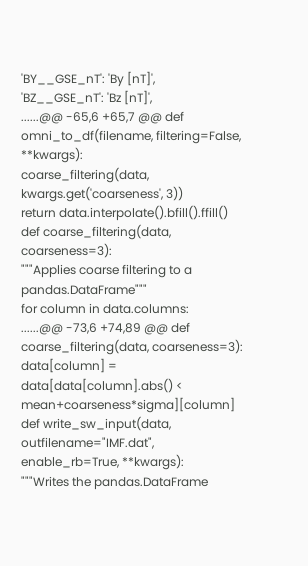'BY__GSE_nT': 'By [nT]',
'BZ__GSE_nT': 'Bz [nT]',
......@@ -65,6 +65,7 @@ def omni_to_df(filename, filtering=False, **kwargs):
coarse_filtering(data, kwargs.get('coarseness', 3))
return data.interpolate().bfill().ffill()
def coarse_filtering(data, coarseness=3):
"""Applies coarse filtering to a pandas.DataFrame"""
for column in data.columns:
......@@ -73,6 +74,89 @@ def coarse_filtering(data, coarseness=3):
data[column] = data[data[column].abs() < mean+coarseness*sigma][column]
def write_sw_input(data, outfilename="IMF.dat", enable_rb=True, **kwargs):
"""Writes the pandas.DataFrame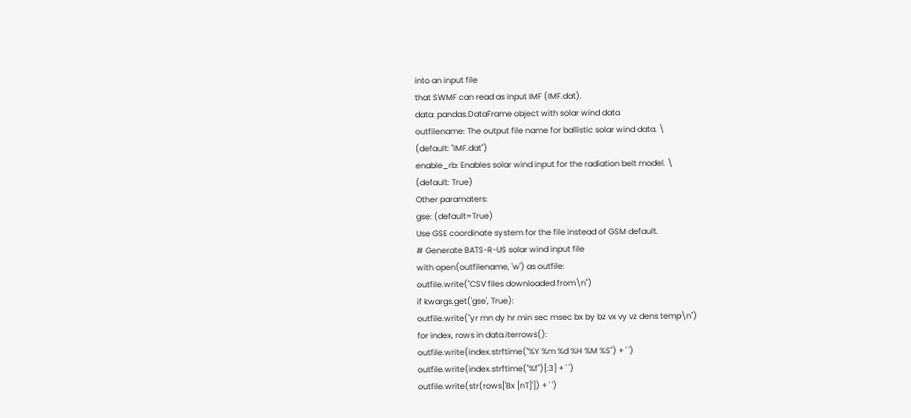into an input file
that SWMF can read as input IMF (IMF.dat).
data: pandas.DataFrame object with solar wind data
outfilename: The output file name for ballistic solar wind data. \
(default: "IMF.dat")
enable_rb: Enables solar wind input for the radiation belt model. \
(default: True)
Other paramaters:
gse: (default=True)
Use GSE coordinate system for the file instead of GSM default.
# Generate BATS-R-US solar wind input file
with open(outfilename, 'w') as outfile:
outfile.write("CSV files downloaded from\n")
if kwargs.get('gse', True):
outfile.write("yr mn dy hr min sec msec bx by bz vx vy vz dens temp\n")
for index, rows in data.iterrows():
outfile.write(index.strftime("%Y %m %d %H %M %S") + ' ')
outfile.write(index.strftime("%f")[:3] + ' ')
outfile.write(str(rows['Bx [nT]']) + ' ')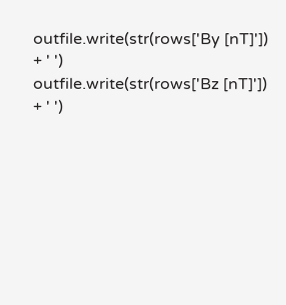outfile.write(str(rows['By [nT]']) + ' ')
outfile.write(str(rows['Bz [nT]']) + ' ')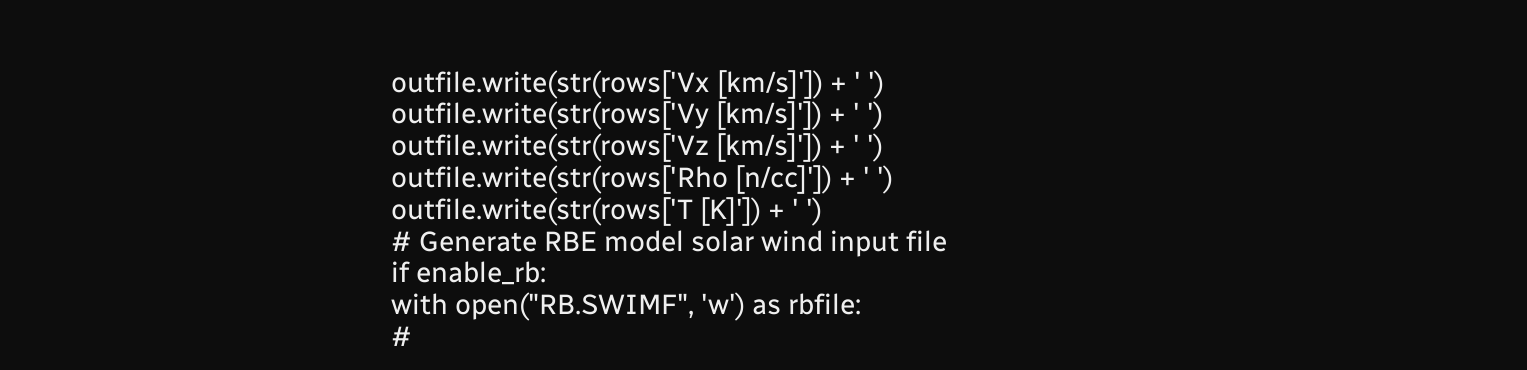outfile.write(str(rows['Vx [km/s]']) + ' ')
outfile.write(str(rows['Vy [km/s]']) + ' ')
outfile.write(str(rows['Vz [km/s]']) + ' ')
outfile.write(str(rows['Rho [n/cc]']) + ' ')
outfile.write(str(rows['T [K]']) + ' ')
# Generate RBE model solar wind input file
if enable_rb:
with open("RB.SWIMF", 'w') as rbfile:
#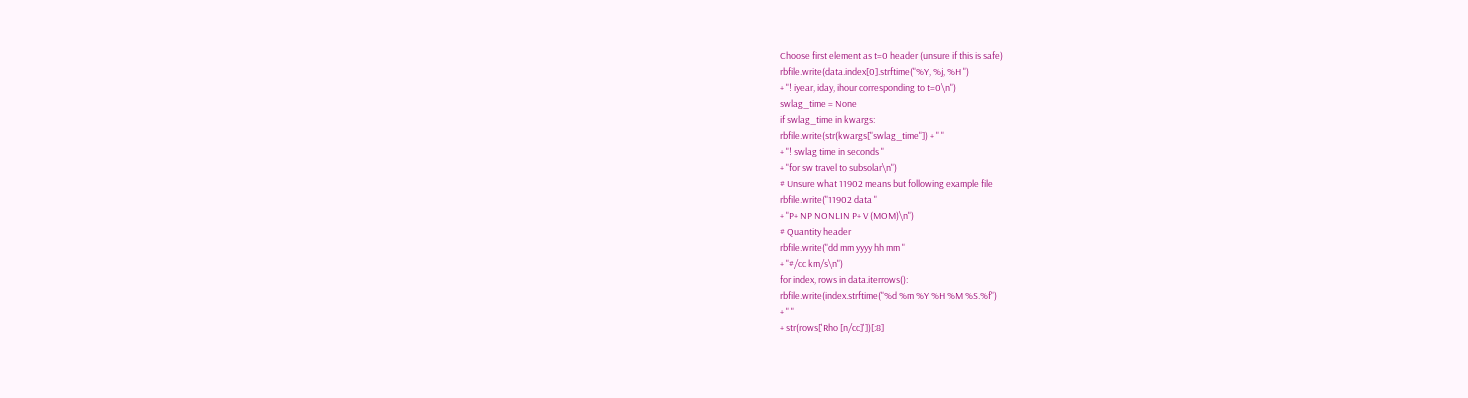Choose first element as t=0 header (unsure if this is safe)
rbfile.write(data.index[0].strftime("%Y, %j, %H ")
+ "! iyear, iday, ihour corresponding to t=0\n")
swlag_time = None
if swlag_time in kwargs:
rbfile.write(str(kwargs["swlag_time"]) + " "
+ "! swlag time in seconds "
+ "for sw travel to subsolar\n")
# Unsure what 11902 means but following example file
rbfile.write("11902 data "
+ "P+ NP NONLIN P+ V (MOM)\n")
# Quantity header
rbfile.write("dd mm yyyy hh mm "
+ "#/cc km/s\n")
for index, rows in data.iterrows():
rbfile.write(index.strftime("%d %m %Y %H %M %S.%f")
+ " "
+ str(rows['Rho [n/cc]'])[:8]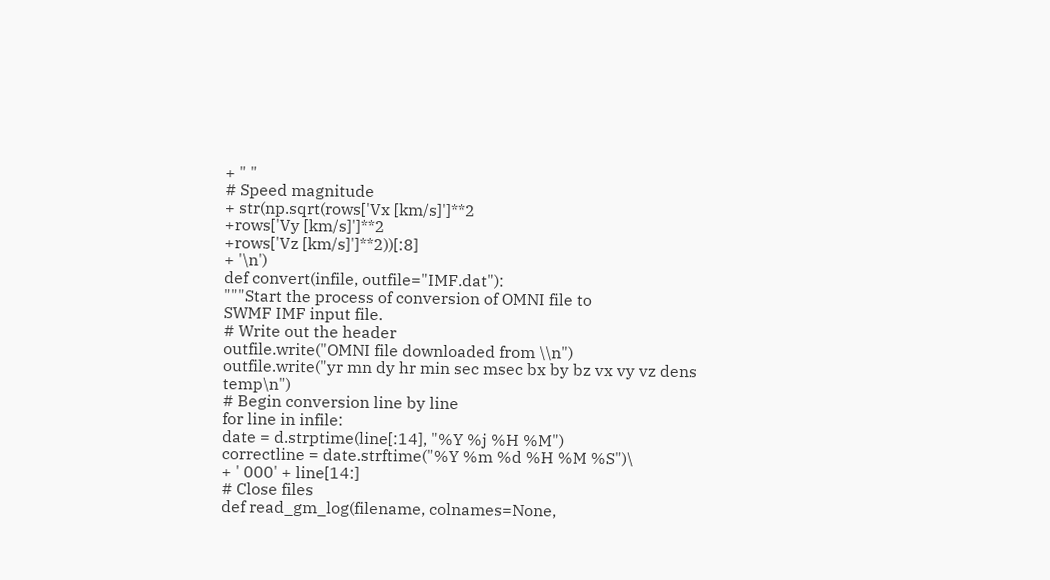+ " "
# Speed magnitude
+ str(np.sqrt(rows['Vx [km/s]']**2
+rows['Vy [km/s]']**2
+rows['Vz [km/s]']**2))[:8]
+ '\n')
def convert(infile, outfile="IMF.dat"):
"""Start the process of conversion of OMNI file to
SWMF IMF input file.
# Write out the header
outfile.write("OMNI file downloaded from \\n")
outfile.write("yr mn dy hr min sec msec bx by bz vx vy vz dens temp\n")
# Begin conversion line by line
for line in infile:
date = d.strptime(line[:14], "%Y %j %H %M")
correctline = date.strftime("%Y %m %d %H %M %S")\
+ ' 000' + line[14:]
# Close files
def read_gm_log(filename, colnames=None,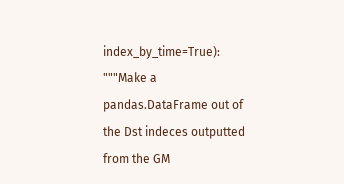index_by_time=True):
"""Make a pandas.DataFrame out of the Dst indeces outputted
from the GM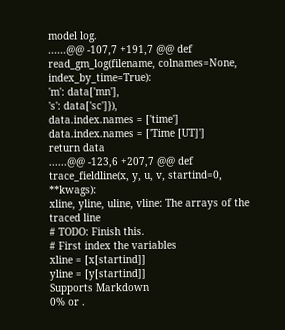model log.
......@@ -107,7 +191,7 @@ def read_gm_log(filename, colnames=None, index_by_time=True):
'm': data['mn'],
's': data['sc']}),
data.index.names = ['time']
data.index.names = ['Time [UT]']
return data
......@@ -123,6 +207,7 @@ def trace_fieldline(x, y, u, v, startind=0, **kwags):
xline, yline, uline, vline: The arrays of the traced line
# TODO: Finish this.
# First index the variables
xline = [x[startind]]
yline = [y[startind]]
Supports Markdown
0% or .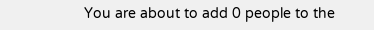You are about to add 0 people to the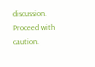discussion. Proceed with caution.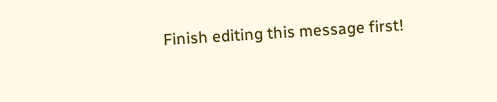Finish editing this message first!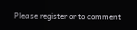Please register or to comment